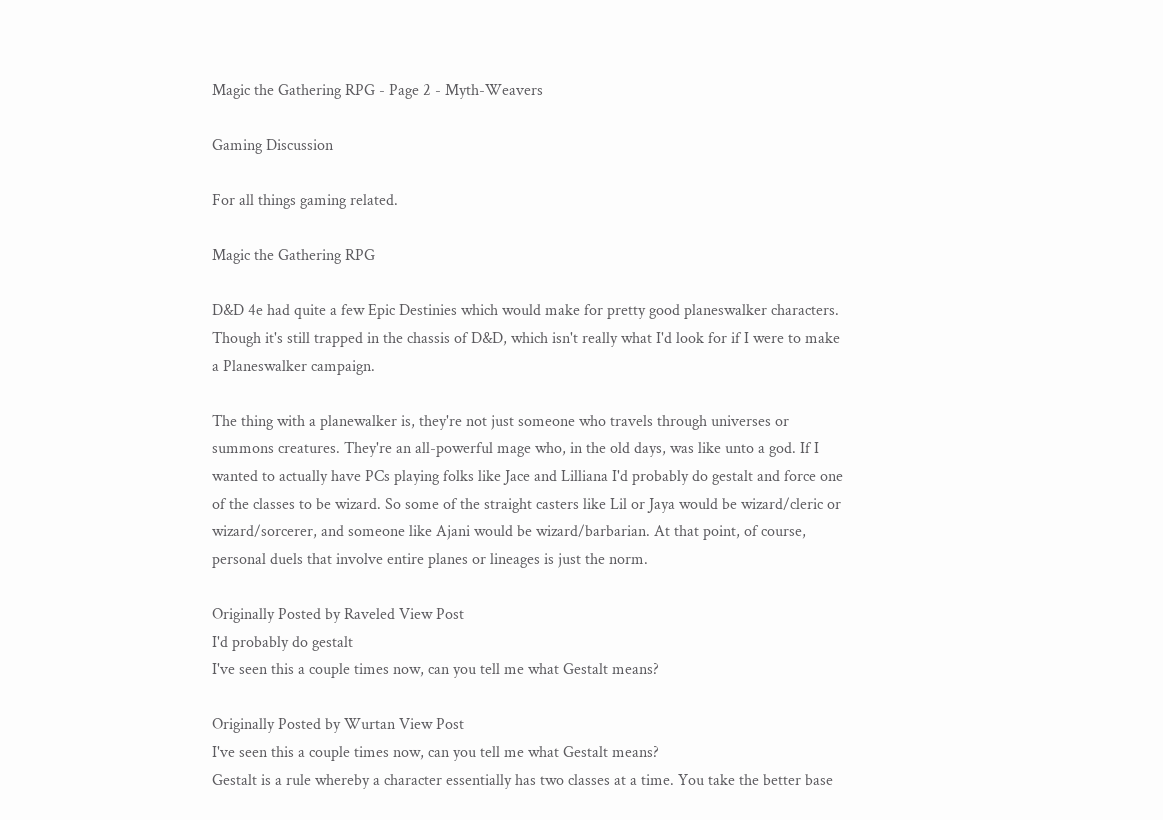Magic the Gathering RPG - Page 2 - Myth-Weavers

Gaming Discussion

For all things gaming related.

Magic the Gathering RPG

D&D 4e had quite a few Epic Destinies which would make for pretty good planeswalker characters. Though it's still trapped in the chassis of D&D, which isn't really what I'd look for if I were to make a Planeswalker campaign.

The thing with a planewalker is, they're not just someone who travels through universes or summons creatures. They're an all-powerful mage who, in the old days, was like unto a god. If I wanted to actually have PCs playing folks like Jace and Lilliana I'd probably do gestalt and force one of the classes to be wizard. So some of the straight casters like Lil or Jaya would be wizard/cleric or wizard/sorcerer, and someone like Ajani would be wizard/barbarian. At that point, of course, personal duels that involve entire planes or lineages is just the norm.

Originally Posted by Raveled View Post
I'd probably do gestalt
I've seen this a couple times now, can you tell me what Gestalt means?

Originally Posted by Wurtan View Post
I've seen this a couple times now, can you tell me what Gestalt means?
Gestalt is a rule whereby a character essentially has two classes at a time. You take the better base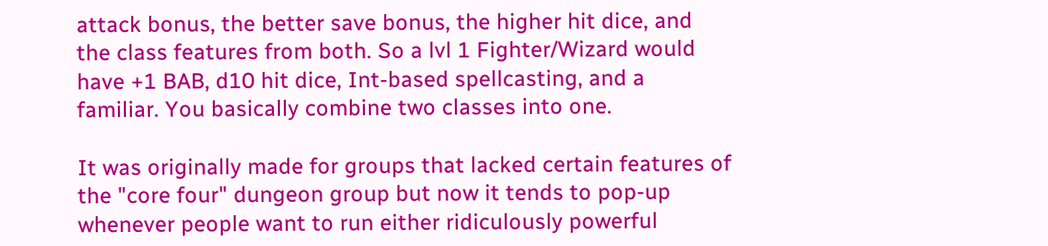attack bonus, the better save bonus, the higher hit dice, and the class features from both. So a lvl 1 Fighter/Wizard would have +1 BAB, d10 hit dice, Int-based spellcasting, and a familiar. You basically combine two classes into one.

It was originally made for groups that lacked certain features of the "core four" dungeon group but now it tends to pop-up whenever people want to run either ridiculously powerful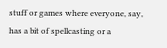stuff or games where everyone, say, has a bit of spellcasting or a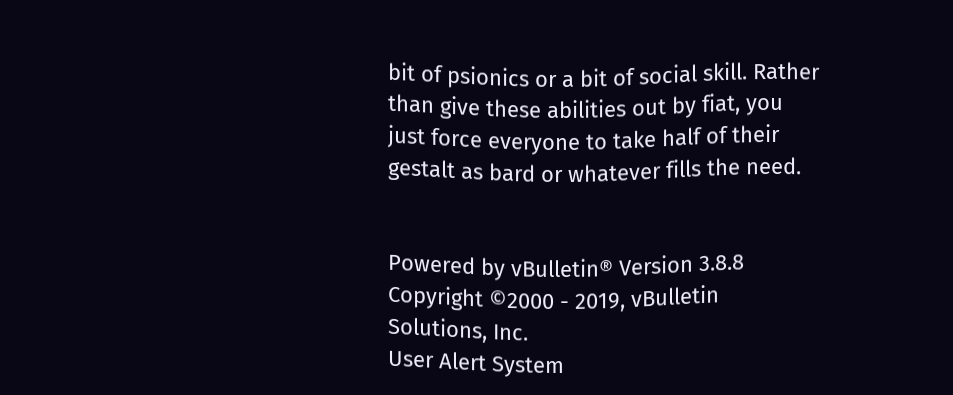bit of psionics or a bit of social skill. Rather than give these abilities out by fiat, you just force everyone to take half of their gestalt as bard or whatever fills the need.


Powered by vBulletin® Version 3.8.8
Copyright ©2000 - 2019, vBulletin Solutions, Inc.
User Alert System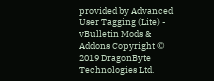provided by Advanced User Tagging (Lite) - vBulletin Mods & Addons Copyright © 2019 DragonByte Technologies Ltd.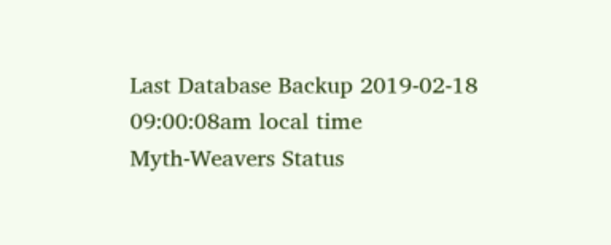Last Database Backup 2019-02-18 09:00:08am local time
Myth-Weavers Status